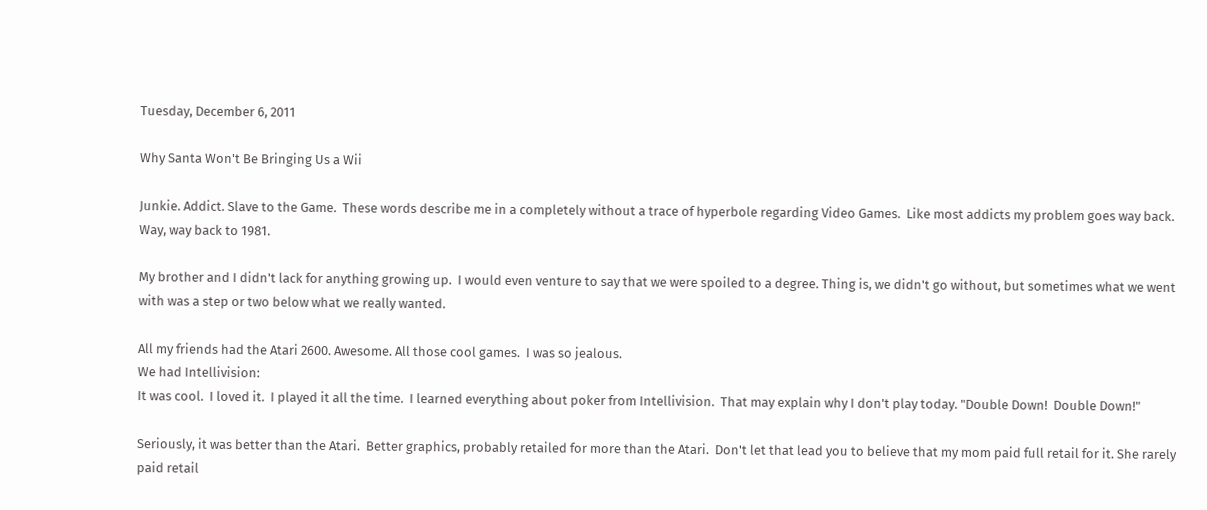Tuesday, December 6, 2011

Why Santa Won't Be Bringing Us a Wii

Junkie. Addict. Slave to the Game.  These words describe me in a completely without a trace of hyperbole regarding Video Games.  Like most addicts my problem goes way back.  Way, way back to 1981.

My brother and I didn't lack for anything growing up.  I would even venture to say that we were spoiled to a degree. Thing is, we didn't go without, but sometimes what we went with was a step or two below what we really wanted.

All my friends had the Atari 2600. Awesome. All those cool games.  I was so jealous.
We had Intellivision:
It was cool.  I loved it.  I played it all the time.  I learned everything about poker from Intellivision.  That may explain why I don't play today. "Double Down!  Double Down!"

Seriously, it was better than the Atari.  Better graphics, probably retailed for more than the Atari.  Don't let that lead you to believe that my mom paid full retail for it. She rarely paid retail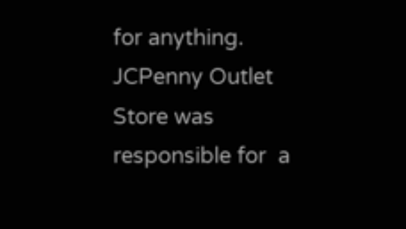for anything.  JCPenny Outlet Store was responsible for  a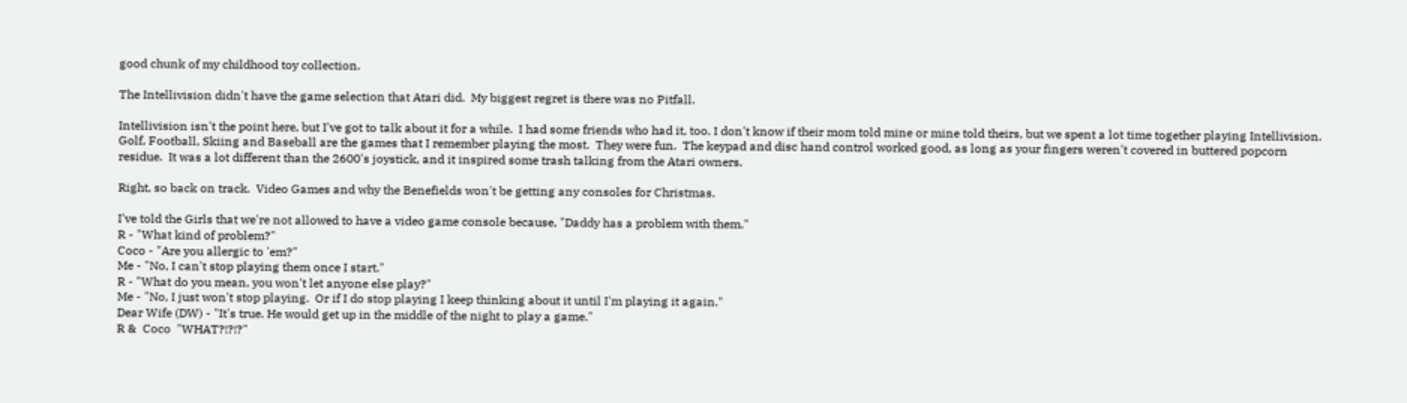good chunk of my childhood toy collection.

The Intellivision didn't have the game selection that Atari did.  My biggest regret is there was no Pitfall.

Intellivision isn't the point here, but I've got to talk about it for a while.  I had some friends who had it, too. I don't know if their mom told mine or mine told theirs, but we spent a lot time together playing Intellivision.  Golf, Football, Skiing and Baseball are the games that I remember playing the most.  They were fun.  The keypad and disc hand control worked good, as long as your fingers weren't covered in buttered popcorn residue.  It was a lot different than the 2600's joystick, and it inspired some trash talking from the Atari owners.

Right, so back on track.  Video Games and why the Benefields won't be getting any consoles for Christmas.

I've told the Girls that we're not allowed to have a video game console because, "Daddy has a problem with them."
R - "What kind of problem?"
Coco - "Are you allergic to 'em?"
Me - "No, I can't stop playing them once I start."
R - "What do you mean, you won't let anyone else play?"
Me - "No, I just won't stop playing.  Or if I do stop playing I keep thinking about it until I'm playing it again."
Dear Wife (DW) - "It's true. He would get up in the middle of the night to play a game."
R &  Coco  "WHAT?!?!?"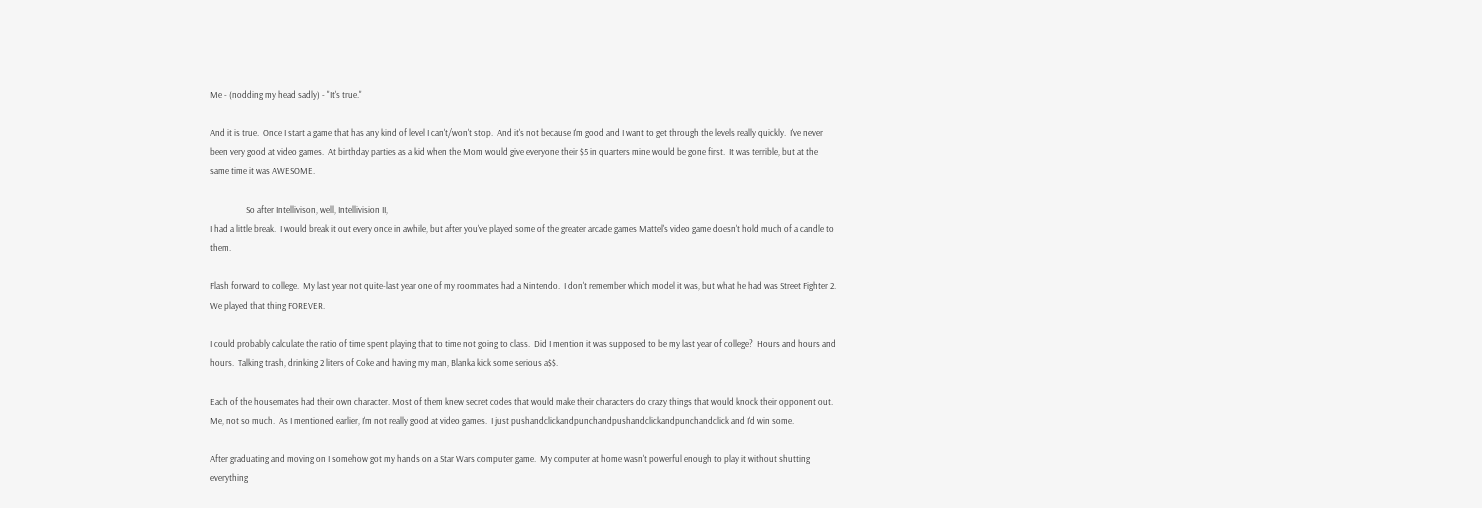Me - (nodding my head sadly) - "It's true."

And it is true.  Once I start a game that has any kind of level I can't/won't stop.  And it's not because I'm good and I want to get through the levels really quickly.  I've never been very good at video games.  At birthday parties as a kid when the Mom would give everyone their $5 in quarters mine would be gone first.  It was terrible, but at the same time it was AWESOME.

                  So after Intellivison, well, Intellivision II,
I had a little break.  I would break it out every once in awhile, but after you've played some of the greater arcade games Mattel's video game doesn't hold much of a candle to them.

Flash forward to college.  My last year not quite-last year one of my roommates had a Nintendo.  I don't remember which model it was, but what he had was Street Fighter 2.  We played that thing FOREVER.

I could probably calculate the ratio of time spent playing that to time not going to class.  Did I mention it was supposed to be my last year of college?  Hours and hours and hours.  Talking trash, drinking 2 liters of Coke and having my man, Blanka kick some serious a$$.

Each of the housemates had their own character. Most of them knew secret codes that would make their characters do crazy things that would knock their opponent out.  Me, not so much.  As I mentioned earlier, I'm not really good at video games.  I just pushandclickandpunchandpushandclickandpunchandclick and I'd win some.

After graduating and moving on I somehow got my hands on a Star Wars computer game.  My computer at home wasn't powerful enough to play it without shutting everything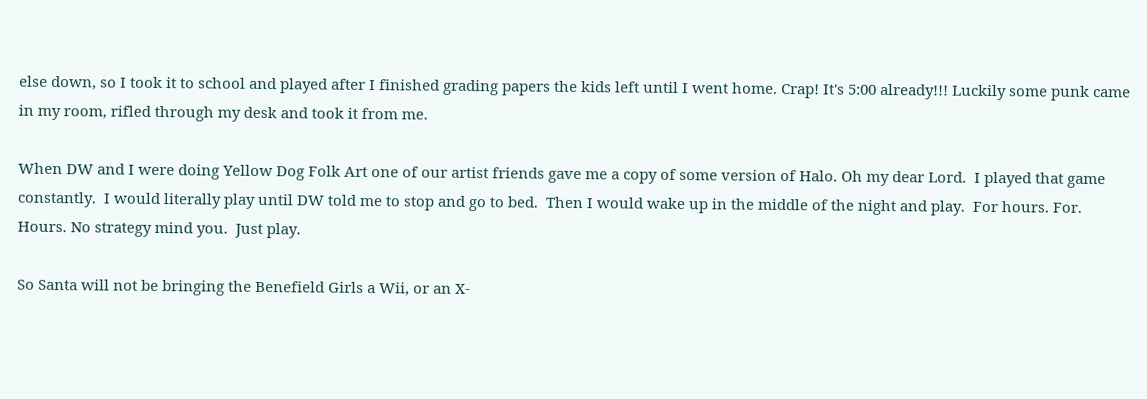else down, so I took it to school and played after I finished grading papers the kids left until I went home. Crap! It's 5:00 already!!! Luckily some punk came in my room, rifled through my desk and took it from me.

When DW and I were doing Yellow Dog Folk Art one of our artist friends gave me a copy of some version of Halo. Oh my dear Lord.  I played that game constantly.  I would literally play until DW told me to stop and go to bed.  Then I would wake up in the middle of the night and play.  For hours. For. Hours. No strategy mind you.  Just play.

So Santa will not be bringing the Benefield Girls a Wii, or an X-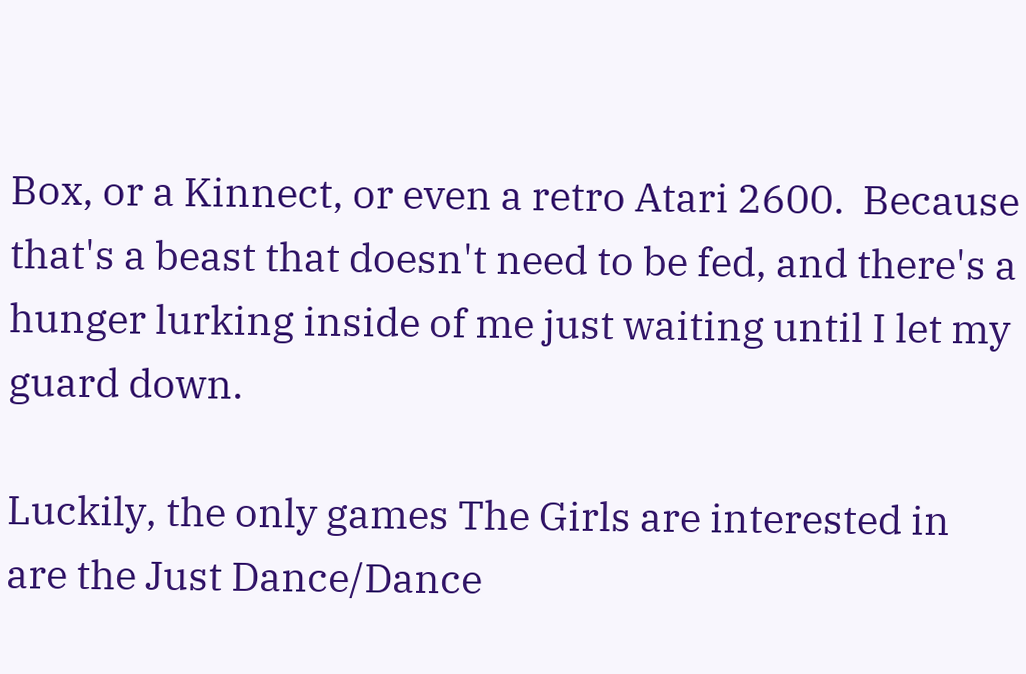Box, or a Kinnect, or even a retro Atari 2600.  Because that's a beast that doesn't need to be fed, and there's a hunger lurking inside of me just waiting until I let my guard down.

Luckily, the only games The Girls are interested in are the Just Dance/Dance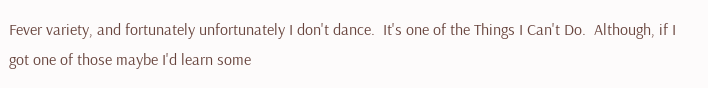Fever variety, and fortunately unfortunately I don't dance.  It's one of the Things I Can't Do.  Although, if I got one of those maybe I'd learn some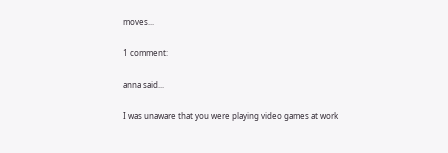moves...

1 comment:

anna said...

I was unaware that you were playing video games at work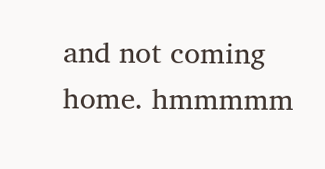and not coming home. hmmmmm